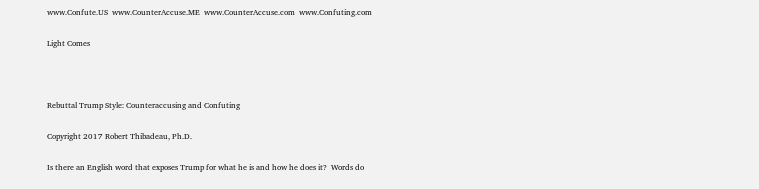www.Confute.US  www.CounterAccuse.ME  www.CounterAccuse.com  www.Confuting.com

Light Comes



Rebuttal Trump Style: Counteraccusing and Confuting

Copyright 2017 Robert Thibadeau, Ph.D.

Is there an English word that exposes Trump for what he is and how he does it?  Words do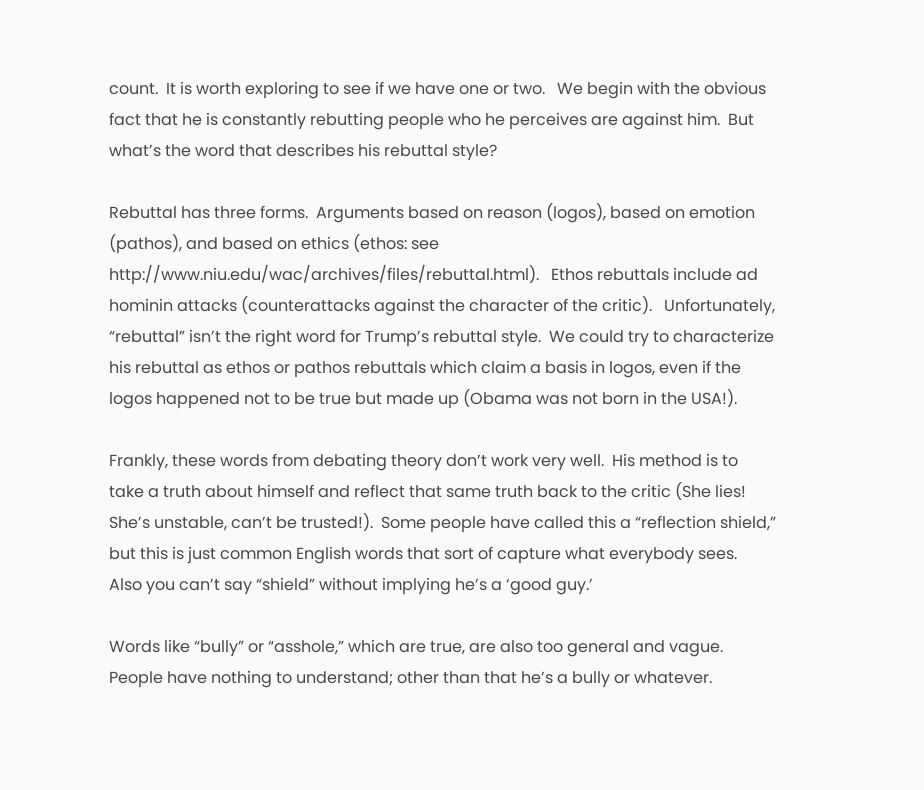count.  It is worth exploring to see if we have one or two.   We begin with the obvious fact that he is constantly rebutting people who he perceives are against him.  But what’s the word that describes his rebuttal style?

Rebuttal has three forms.  Arguments based on reason (logos), based on emotion (pathos), and based on ethics (ethos: see http://www.niu.edu/wac/archives/files/rebuttal.html).   Ethos rebuttals include ad hominin attacks (counterattacks against the character of the critic).   Unfortunately, “rebuttal” isn’t the right word for Trump’s rebuttal style.  We could try to characterize his rebuttal as ethos or pathos rebuttals which claim a basis in logos, even if the logos happened not to be true but made up (Obama was not born in the USA!).

Frankly, these words from debating theory don’t work very well.  His method is to take a truth about himself and reflect that same truth back to the critic (She lies! She’s unstable, can’t be trusted!).  Some people have called this a “reflection shield,” but this is just common English words that sort of capture what everybody sees.  Also you can’t say “shield” without implying he’s a ‘good guy.’

Words like “bully” or “asshole,” which are true, are also too general and vague.  People have nothing to understand; other than that he’s a bully or whatever.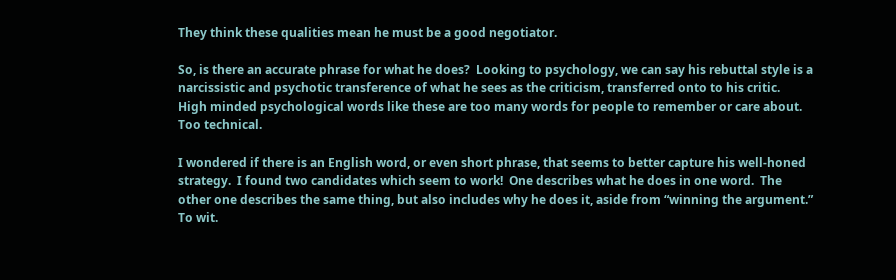They think these qualities mean he must be a good negotiator.

So, is there an accurate phrase for what he does?  Looking to psychology, we can say his rebuttal style is a narcissistic and psychotic transference of what he sees as the criticism, transferred onto to his critic.   High minded psychological words like these are too many words for people to remember or care about.  Too technical.

I wondered if there is an English word, or even short phrase, that seems to better capture his well-honed strategy.  I found two candidates which seem to work!  One describes what he does in one word.  The other one describes the same thing, but also includes why he does it, aside from “winning the argument.”  To wit.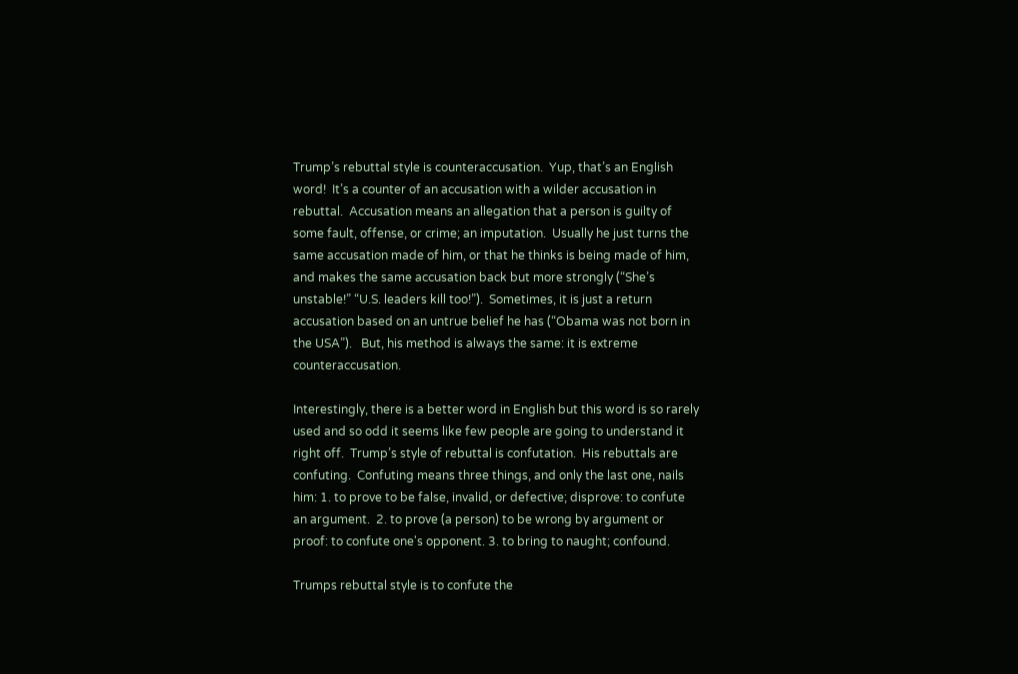Trump’s rebuttal style is counteraccusation.  Yup, that’s an English word!  It’s a counter of an accusation with a wilder accusation in rebuttal.  Accusation means an allegation that a person is guilty of some fault, offense, or crime; an imputation.  Usually he just turns the same accusation made of him, or that he thinks is being made of him, and makes the same accusation back but more strongly (“She’s unstable!” “U.S. leaders kill too!”).  Sometimes, it is just a return accusation based on an untrue belief he has (“Obama was not born in the USA”).   But, his method is always the same: it is extreme counteraccusation.

Interestingly, there is a better word in English but this word is so rarely used and so odd it seems like few people are going to understand it right off.  Trump’s style of rebuttal is confutation.  His rebuttals are confuting.  Confuting means three things, and only the last one, nails him: 1. to prove to be false, invalid, or defective; disprove: to confute an argument.  2. to prove (a person) to be wrong by argument or proof: to confute one's opponent. 3. to bring to naught; confound.

Trumps rebuttal style is to confute the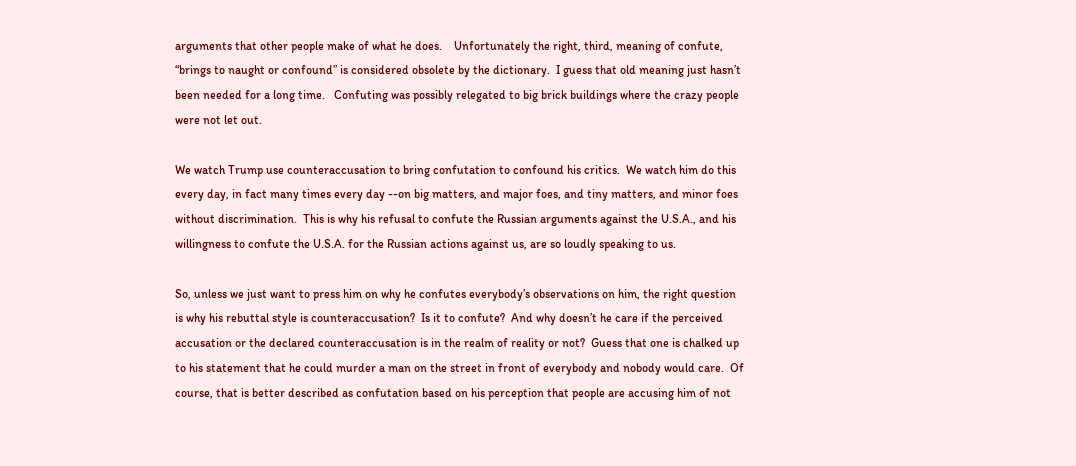arguments that other people make of what he does.    Unfortunately the right, third, meaning of confute, “brings to naught or confound” is considered obsolete by the dictionary.  I guess that old meaning just hasn’t been needed for a long time.   Confuting was possibly relegated to big brick buildings where the crazy people were not let out.

We watch Trump use counteraccusation to bring confutation to confound his critics.  We watch him do this every day, in fact many times every day --on big matters, and major foes, and tiny matters, and minor foes without discrimination.  This is why his refusal to confute the Russian arguments against the U.S.A., and his willingness to confute the U.S.A. for the Russian actions against us, are so loudly speaking to us.

So, unless we just want to press him on why he confutes everybody’s observations on him, the right question is why his rebuttal style is counteraccusation?  Is it to confute?  And why doesn’t he care if the perceived accusation or the declared counteraccusation is in the realm of reality or not?  Guess that one is chalked up to his statement that he could murder a man on the street in front of everybody and nobody would care.  Of course, that is better described as confutation based on his perception that people are accusing him of not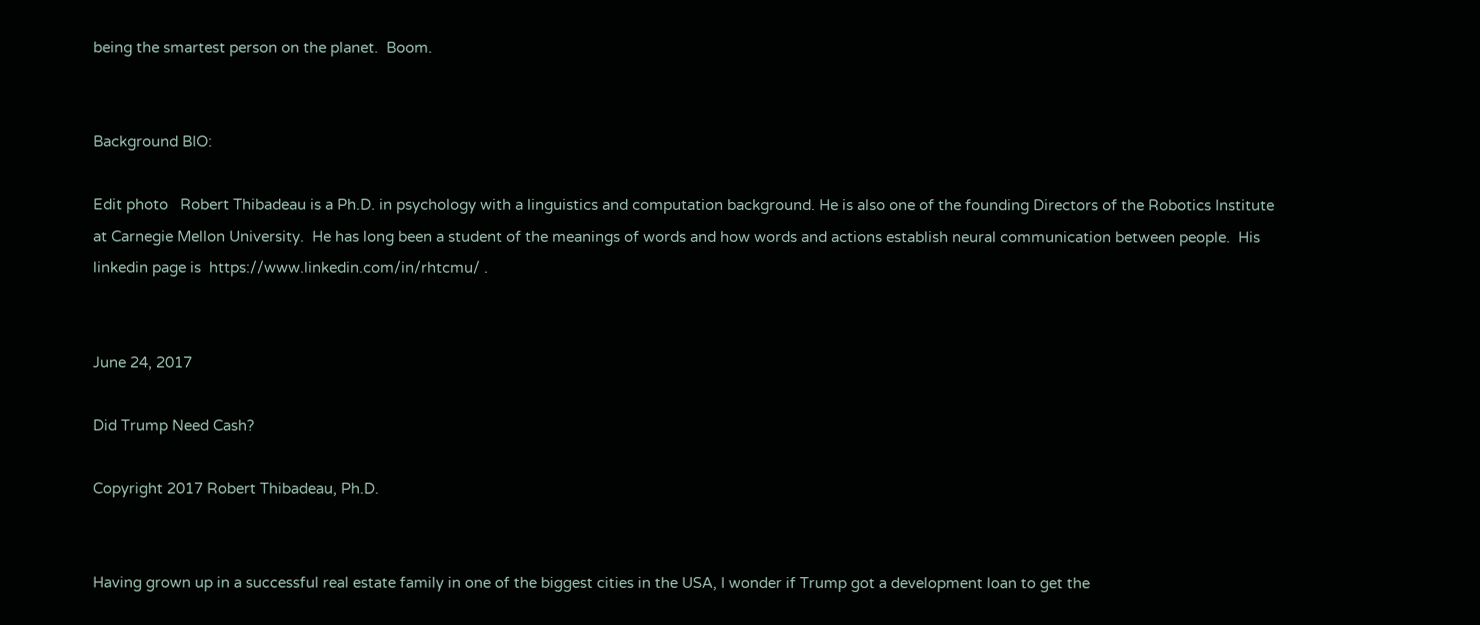being the smartest person on the planet.  Boom.


Background BIO:

Edit photo   Robert Thibadeau is a Ph.D. in psychology with a linguistics and computation background. He is also one of the founding Directors of the Robotics Institute at Carnegie Mellon University.  He has long been a student of the meanings of words and how words and actions establish neural communication between people.  His linkedin page is  https://www.linkedin.com/in/rhtcmu/ .


June 24, 2017

Did Trump Need Cash?

Copyright 2017 Robert Thibadeau, Ph.D.


Having grown up in a successful real estate family in one of the biggest cities in the USA, I wonder if Trump got a development loan to get the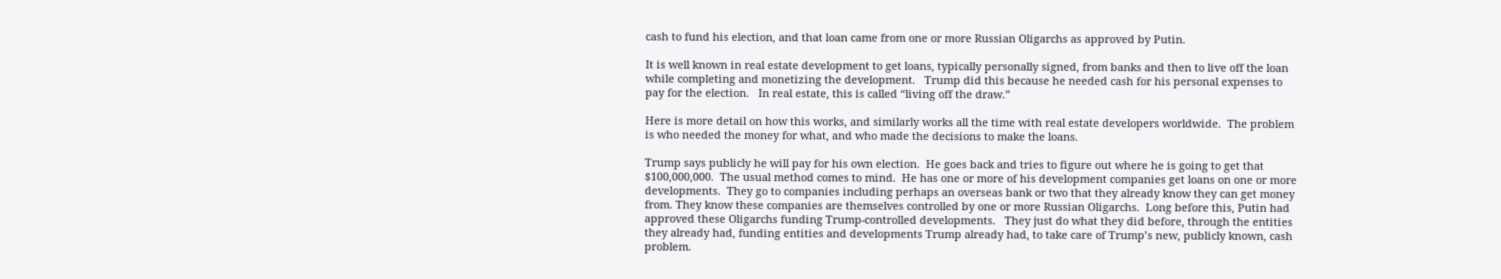cash to fund his election, and that loan came from one or more Russian Oligarchs as approved by Putin.

It is well known in real estate development to get loans, typically personally signed, from banks and then to live off the loan while completing and monetizing the development.   Trump did this because he needed cash for his personal expenses to pay for the election.   In real estate, this is called “living off the draw.”

Here is more detail on how this works, and similarly works all the time with real estate developers worldwide.  The problem is who needed the money for what, and who made the decisions to make the loans.

Trump says publicly he will pay for his own election.  He goes back and tries to figure out where he is going to get that $100,000,000.  The usual method comes to mind.  He has one or more of his development companies get loans on one or more developments.  They go to companies including perhaps an overseas bank or two that they already know they can get money from. They know these companies are themselves controlled by one or more Russian Oligarchs.  Long before this, Putin had approved these Oligarchs funding Trump-controlled developments.   They just do what they did before, through the entities they already had, funding entities and developments Trump already had, to take care of Trump’s new, publicly known, cash problem.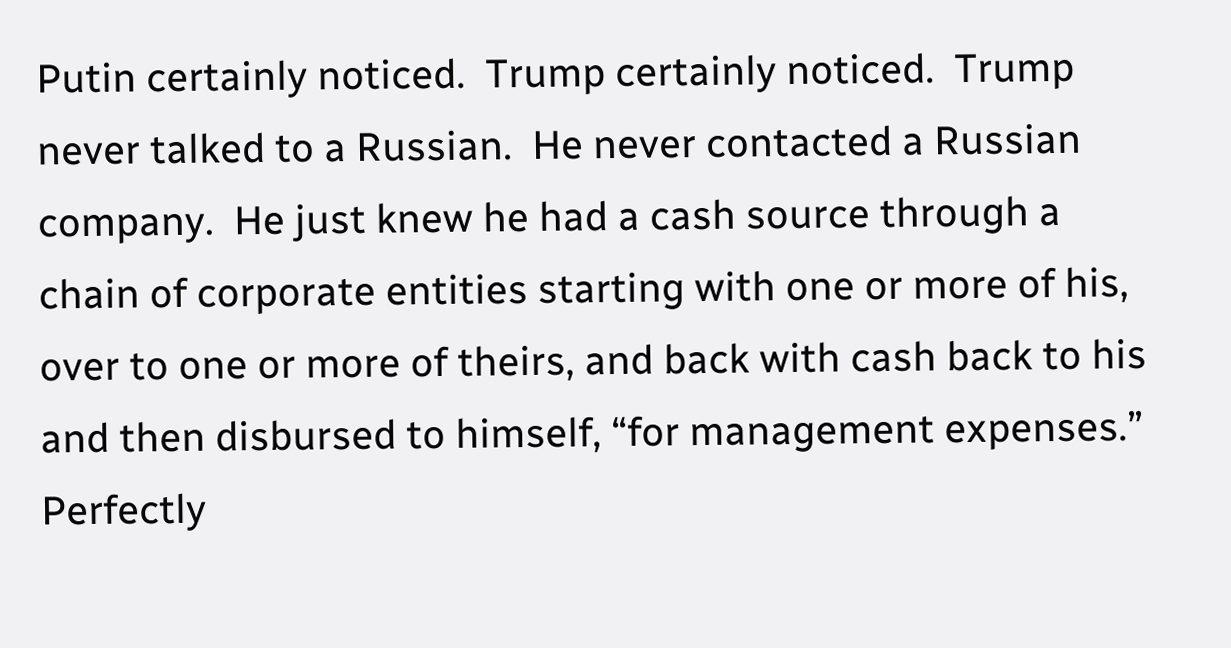Putin certainly noticed.  Trump certainly noticed.  Trump never talked to a Russian.  He never contacted a Russian company.  He just knew he had a cash source through a chain of corporate entities starting with one or more of his, over to one or more of theirs, and back with cash back to his and then disbursed to himself, “for management expenses.”   Perfectly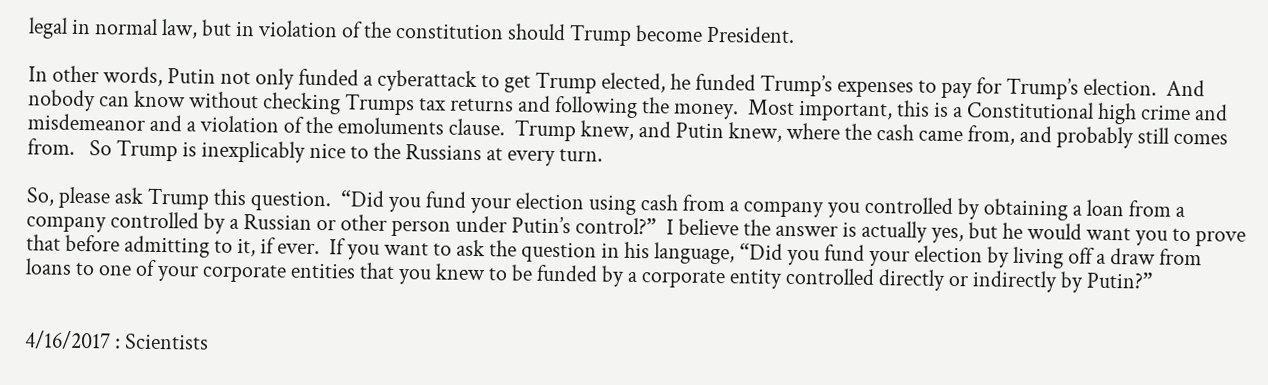legal in normal law, but in violation of the constitution should Trump become President.

In other words, Putin not only funded a cyberattack to get Trump elected, he funded Trump’s expenses to pay for Trump’s election.  And nobody can know without checking Trumps tax returns and following the money.  Most important, this is a Constitutional high crime and misdemeanor and a violation of the emoluments clause.  Trump knew, and Putin knew, where the cash came from, and probably still comes from.   So Trump is inexplicably nice to the Russians at every turn.

So, please ask Trump this question.  “Did you fund your election using cash from a company you controlled by obtaining a loan from a company controlled by a Russian or other person under Putin’s control?”  I believe the answer is actually yes, but he would want you to prove that before admitting to it, if ever.  If you want to ask the question in his language, “Did you fund your election by living off a draw from loans to one of your corporate entities that you knew to be funded by a corporate entity controlled directly or indirectly by Putin?”


4/16/2017 : Scientists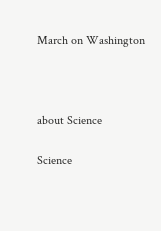March on Washington



about Science

Science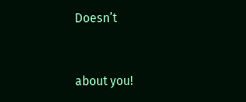Doesn’t


about you!